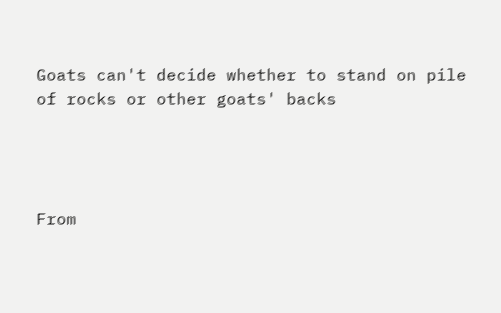Goats can't decide whether to stand on pile of rocks or other goats' backs




From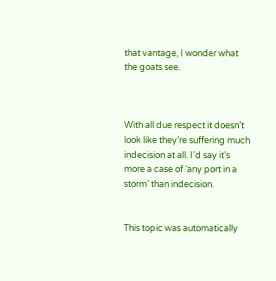that vantage, I wonder what the goats see.



With all due respect it doesn’t look like they’re suffering much indecision at all. I’d say it’s more a case of ‘any port in a storm’ than indecision.


This topic was automatically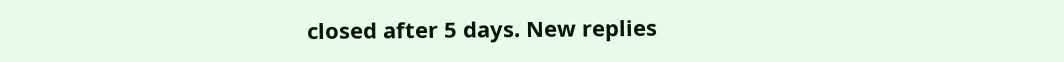closed after 5 days. New replies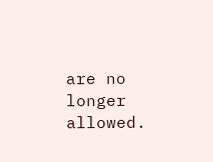are no longer allowed.